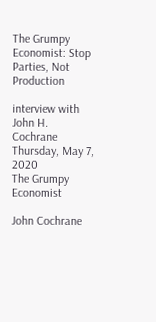The Grumpy Economist: Stop Parties, Not Production

interview with John H. Cochrane
Thursday, May 7, 2020
The Grumpy Economist

John Cochrane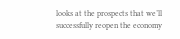looks at the prospects that we’ll successfully reopen the economy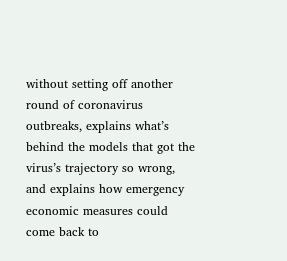without setting off another round of coronavirus outbreaks, explains what’s behind the models that got the virus’s trajectory so wrong, and explains how emergency economic measures could come back to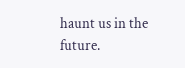haunt us in the future.